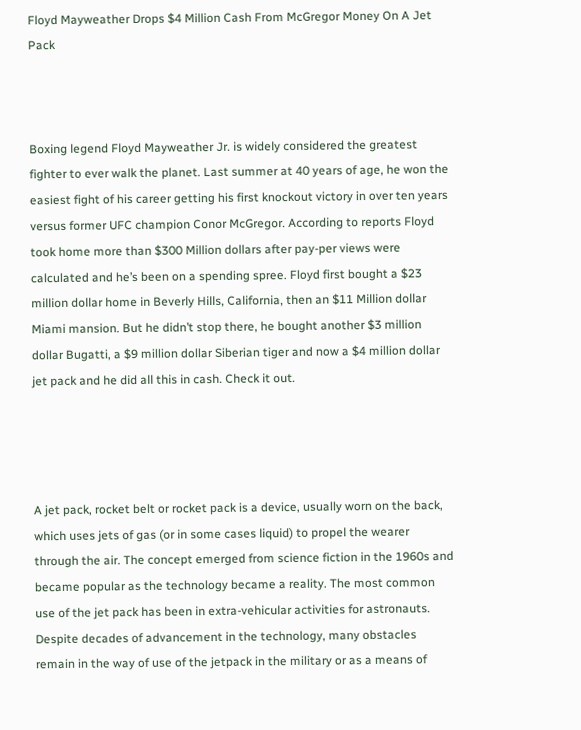Floyd Mayweather Drops $4 Million Cash From McGregor Money On A Jet Pack



Boxing legend Floyd Mayweather Jr. is widely considered the greatest fighter to ever walk the planet. Last summer at 40 years of age, he won the easiest fight of his career getting his first knockout victory in over ten years versus former UFC champion Conor McGregor. According to reports Floyd took home more than $300 Million dollars after pay-per views were calculated and he’s been on a spending spree. Floyd first bought a $23 million dollar home in Beverly Hills, California, then an $11 Million dollar Miami mansion. But he didn’t stop there, he bought another $3 million dollar Bugatti, a $9 million dollar Siberian tiger and now a $4 million dollar jet pack and he did all this in cash. Check it out.




A jet pack, rocket belt or rocket pack is a device, usually worn on the back, which uses jets of gas (or in some cases liquid) to propel the wearer through the air. The concept emerged from science fiction in the 1960s and became popular as the technology became a reality. The most common use of the jet pack has been in extra-vehicular activities for astronauts. Despite decades of advancement in the technology, many obstacles remain in the way of use of the jetpack in the military or as a means of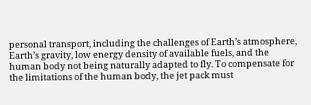personal transport, including the challenges of Earth’s atmosphere, Earth’s gravity, low energy density of available fuels, and the human body not being naturally adapted to fly. To compensate for the limitations of the human body, the jet pack must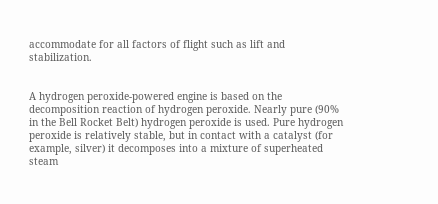accommodate for all factors of flight such as lift and stabilization.


A hydrogen peroxide-powered engine is based on the decomposition reaction of hydrogen peroxide. Nearly pure (90% in the Bell Rocket Belt) hydrogen peroxide is used. Pure hydrogen peroxide is relatively stable, but in contact with a catalyst (for example, silver) it decomposes into a mixture of superheated steam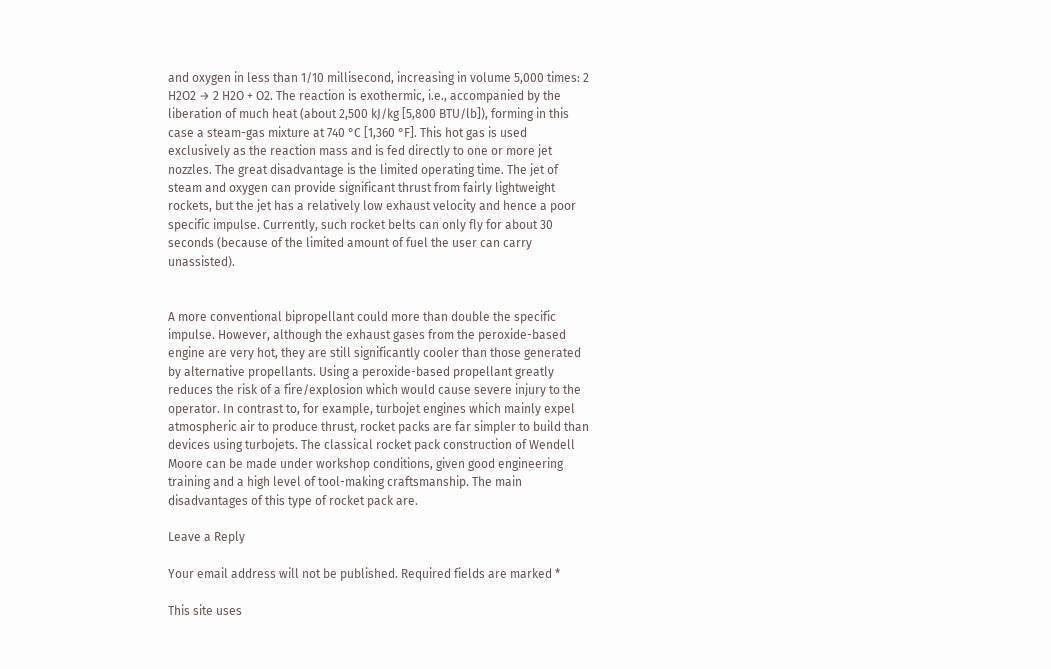and oxygen in less than 1/10 millisecond, increasing in volume 5,000 times: 2 H2O2 → 2 H2O + O2. The reaction is exothermic, i.e., accompanied by the liberation of much heat (about 2,500 kJ/kg [5,800 BTU/lb]), forming in this case a steam-gas mixture at 740 °C [1,360 °F]. This hot gas is used exclusively as the reaction mass and is fed directly to one or more jet nozzles. The great disadvantage is the limited operating time. The jet of steam and oxygen can provide significant thrust from fairly lightweight rockets, but the jet has a relatively low exhaust velocity and hence a poor specific impulse. Currently, such rocket belts can only fly for about 30 seconds (because of the limited amount of fuel the user can carry unassisted).


A more conventional bipropellant could more than double the specific impulse. However, although the exhaust gases from the peroxide-based engine are very hot, they are still significantly cooler than those generated by alternative propellants. Using a peroxide-based propellant greatly reduces the risk of a fire/explosion which would cause severe injury to the operator. In contrast to, for example, turbojet engines which mainly expel atmospheric air to produce thrust, rocket packs are far simpler to build than devices using turbojets. The classical rocket pack construction of Wendell Moore can be made under workshop conditions, given good engineering training and a high level of tool-making craftsmanship. The main disadvantages of this type of rocket pack are.

Leave a Reply

Your email address will not be published. Required fields are marked *

This site uses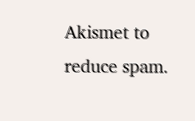Akismet to reduce spam.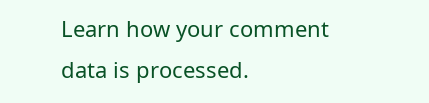Learn how your comment data is processed.